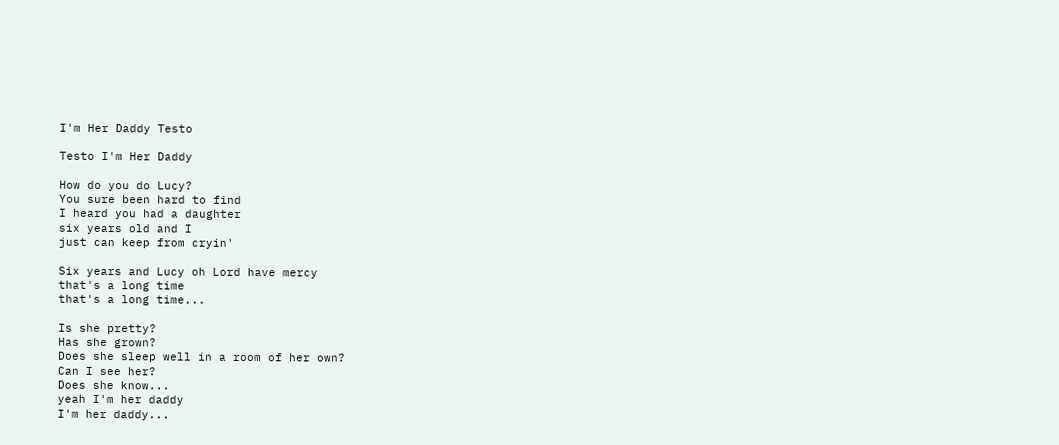I'm Her Daddy Testo

Testo I'm Her Daddy

How do you do Lucy?
You sure been hard to find
I heard you had a daughter
six years old and I
just can keep from cryin'

Six years and Lucy oh Lord have mercy
that's a long time
that's a long time...

Is she pretty?
Has she grown?
Does she sleep well in a room of her own?
Can I see her?
Does she know...
yeah I'm her daddy
I'm her daddy...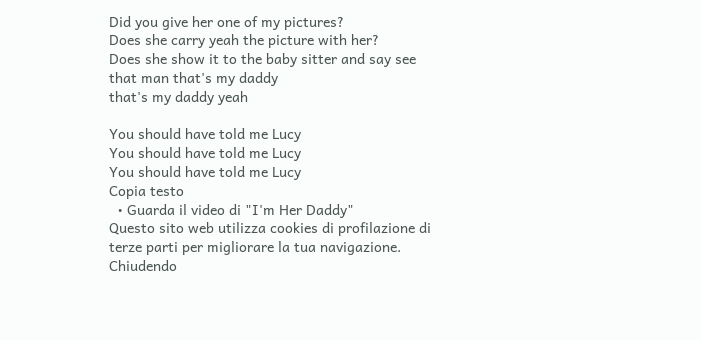Did you give her one of my pictures?
Does she carry yeah the picture with her?
Does she show it to the baby sitter and say see that man that's my daddy
that's my daddy yeah

You should have told me Lucy
You should have told me Lucy
You should have told me Lucy
Copia testo
  • Guarda il video di "I'm Her Daddy"
Questo sito web utilizza cookies di profilazione di terze parti per migliorare la tua navigazione. Chiudendo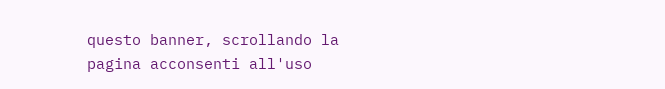questo banner, scrollando la pagina acconsenti all'uso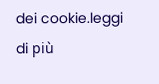dei cookie.leggi di più